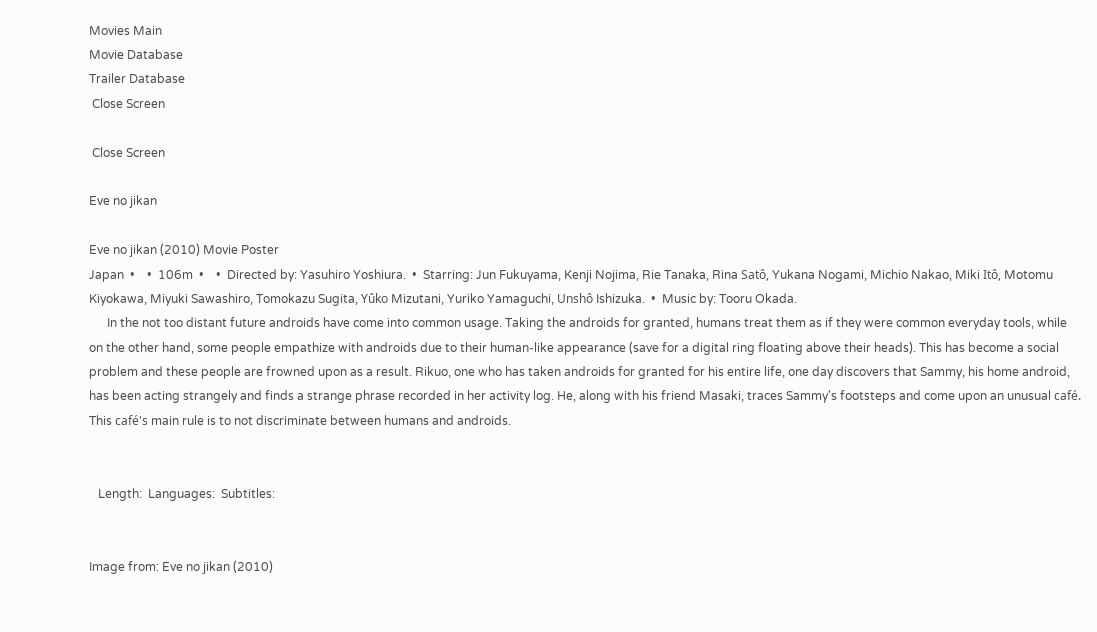Movies Main
Movie Database
Trailer Database
 Close Screen

 Close Screen

Eve no jikan

Eve no jikan (2010) Movie Poster
Japan  •    •  106m  •    •  Directed by: Yasuhiro Yoshiura.  •  Starring: Jun Fukuyama, Kenji Nojima, Rie Tanaka, Rina Satô, Yukana Nogami, Michio Nakao, Miki Itô, Motomu Kiyokawa, Miyuki Sawashiro, Tomokazu Sugita, Yûko Mizutani, Yuriko Yamaguchi, Unshô Ishizuka.  •  Music by: Tooru Okada.
      In the not too distant future androids have come into common usage. Taking the androids for granted, humans treat them as if they were common everyday tools, while on the other hand, some people empathize with androids due to their human-like appearance (save for a digital ring floating above their heads). This has become a social problem and these people are frowned upon as a result. Rikuo, one who has taken androids for granted for his entire life, one day discovers that Sammy, his home android, has been acting strangely and finds a strange phrase recorded in her activity log. He, along with his friend Masaki, traces Sammy's footsteps and come upon an unusual café. This café's main rule is to not discriminate between humans and androids.


   Length:  Languages:  Subtitles:


Image from: Eve no jikan (2010)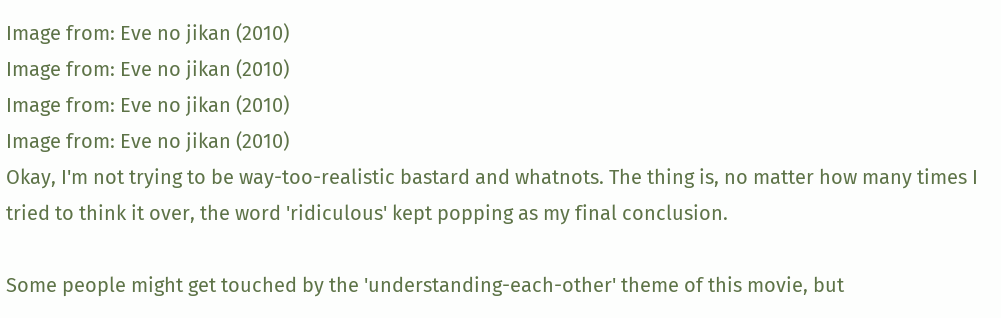Image from: Eve no jikan (2010)
Image from: Eve no jikan (2010)
Image from: Eve no jikan (2010)
Image from: Eve no jikan (2010)
Okay, I'm not trying to be way-too-realistic bastard and whatnots. The thing is, no matter how many times I tried to think it over, the word 'ridiculous' kept popping as my final conclusion.

Some people might get touched by the 'understanding-each-other' theme of this movie, but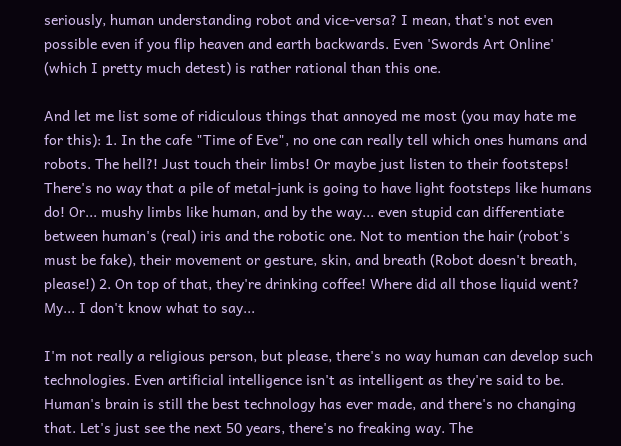seriously, human understanding robot and vice-versa? I mean, that's not even possible even if you flip heaven and earth backwards. Even 'Swords Art Online' (which I pretty much detest) is rather rational than this one.

And let me list some of ridiculous things that annoyed me most (you may hate me for this): 1. In the cafe "Time of Eve", no one can really tell which ones humans and robots. The hell?! Just touch their limbs! Or maybe just listen to their footsteps! There's no way that a pile of metal-junk is going to have light footsteps like humans do! Or... mushy limbs like human, and by the way... even stupid can differentiate between human's (real) iris and the robotic one. Not to mention the hair (robot's must be fake), their movement or gesture, skin, and breath (Robot doesn't breath, please!) 2. On top of that, they're drinking coffee! Where did all those liquid went? My... I don't know what to say...

I'm not really a religious person, but please, there's no way human can develop such technologies. Even artificial intelligence isn't as intelligent as they're said to be. Human's brain is still the best technology has ever made, and there's no changing that. Let's just see the next 50 years, there's no freaking way. The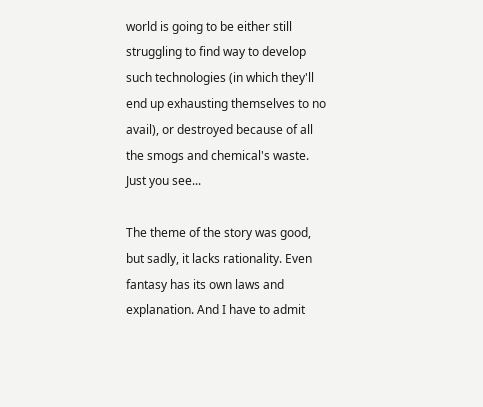world is going to be either still struggling to find way to develop such technologies (in which they'll end up exhausting themselves to no avail), or destroyed because of all the smogs and chemical's waste. Just you see...

The theme of the story was good, but sadly, it lacks rationality. Even fantasy has its own laws and explanation. And I have to admit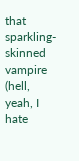that sparkling-skinned vampire (hell, yeah, I hate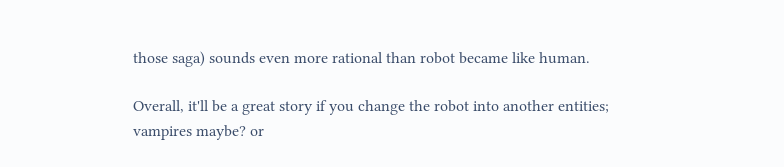those saga) sounds even more rational than robot became like human.

Overall, it'll be a great story if you change the robot into another entities; vampires maybe? or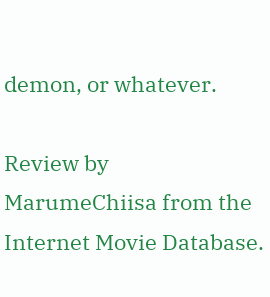demon, or whatever.

Review by MarumeChiisa from the Internet Movie Database.